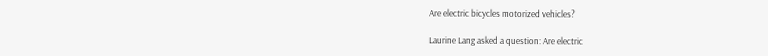Are electric bicycles motorized vehicles?

Laurine Lang asked a question: Are electric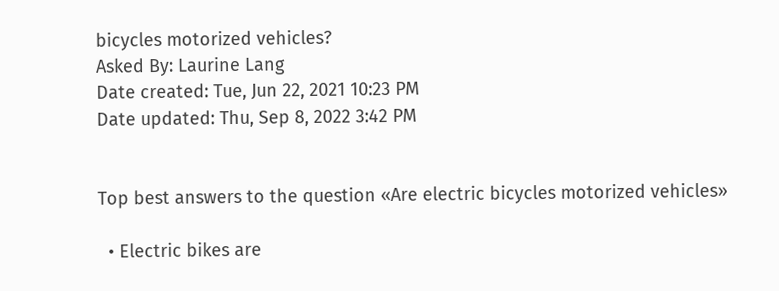bicycles motorized vehicles?
Asked By: Laurine Lang
Date created: Tue, Jun 22, 2021 10:23 PM
Date updated: Thu, Sep 8, 2022 3:42 PM


Top best answers to the question «Are electric bicycles motorized vehicles»

  • Electric bikes are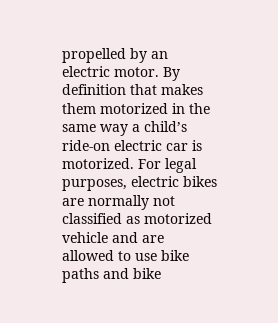propelled by an electric motor. By definition that makes them motorized in the same way a child’s ride-on electric car is motorized. For legal purposes, electric bikes are normally not classified as motorized vehicle and are allowed to use bike paths and bike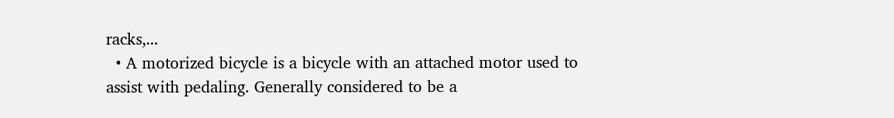racks,...
  • A motorized bicycle is a bicycle with an attached motor used to assist with pedaling. Generally considered to be a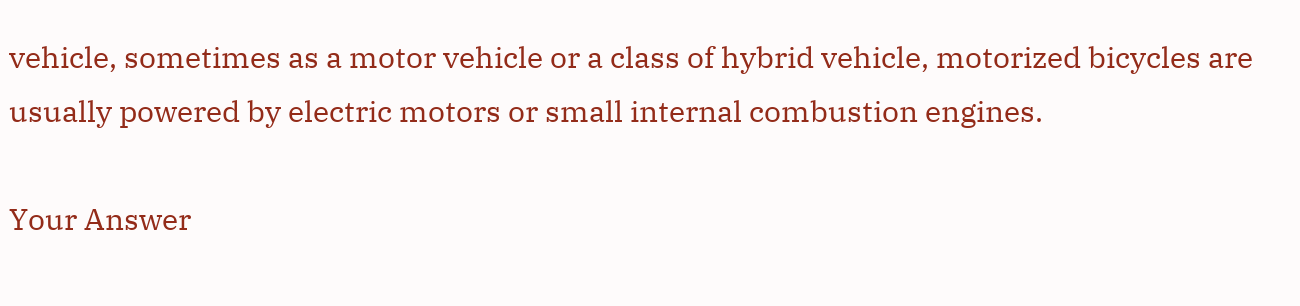vehicle, sometimes as a motor vehicle or a class of hybrid vehicle, motorized bicycles are usually powered by electric motors or small internal combustion engines.

Your Answer